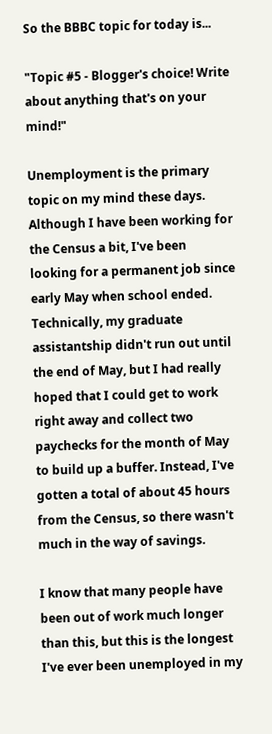So the BBBC topic for today is...

"Topic #5 - Blogger's choice! Write about anything that's on your mind!"

Unemployment is the primary topic on my mind these days. Although I have been working for the Census a bit, I've been looking for a permanent job since early May when school ended. Technically, my graduate assistantship didn't run out until the end of May, but I had really hoped that I could get to work right away and collect two paychecks for the month of May to build up a buffer. Instead, I've gotten a total of about 45 hours from the Census, so there wasn't much in the way of savings.

I know that many people have been out of work much longer than this, but this is the longest I've ever been unemployed in my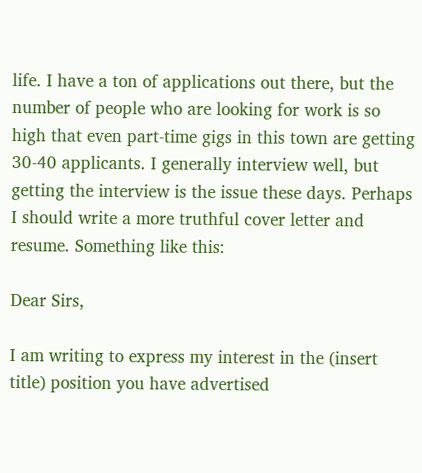life. I have a ton of applications out there, but the number of people who are looking for work is so high that even part-time gigs in this town are getting 30-40 applicants. I generally interview well, but getting the interview is the issue these days. Perhaps I should write a more truthful cover letter and resume. Something like this:

Dear Sirs,

I am writing to express my interest in the (insert title) position you have advertised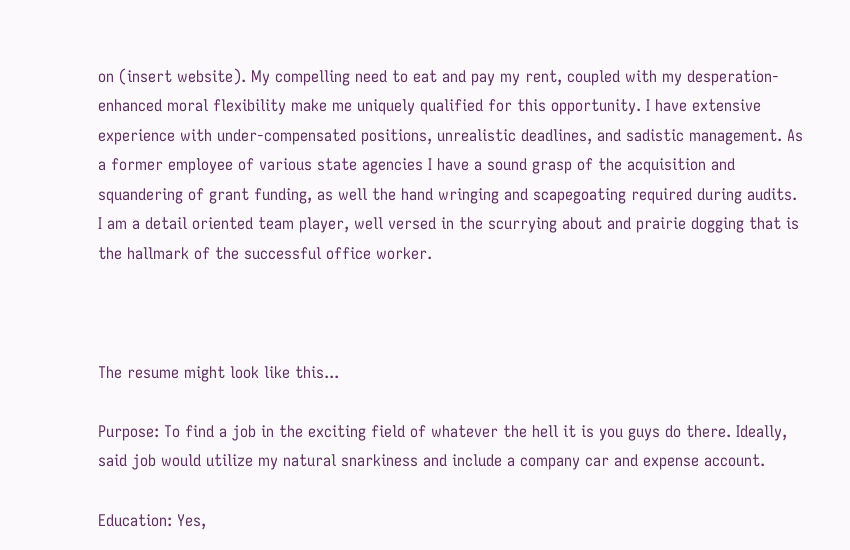on (insert website). My compelling need to eat and pay my rent, coupled with my desperation-enhanced moral flexibility make me uniquely qualified for this opportunity. I have extensive experience with under-compensated positions, unrealistic deadlines, and sadistic management. As a former employee of various state agencies I have a sound grasp of the acquisition and squandering of grant funding, as well the hand wringing and scapegoating required during audits. I am a detail oriented team player, well versed in the scurrying about and prairie dogging that is the hallmark of the successful office worker.



The resume might look like this...

Purpose: To find a job in the exciting field of whatever the hell it is you guys do there. Ideally, said job would utilize my natural snarkiness and include a company car and expense account.

Education: Yes,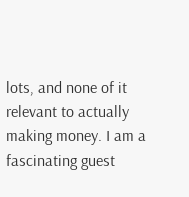lots, and none of it relevant to actually making money. I am a fascinating guest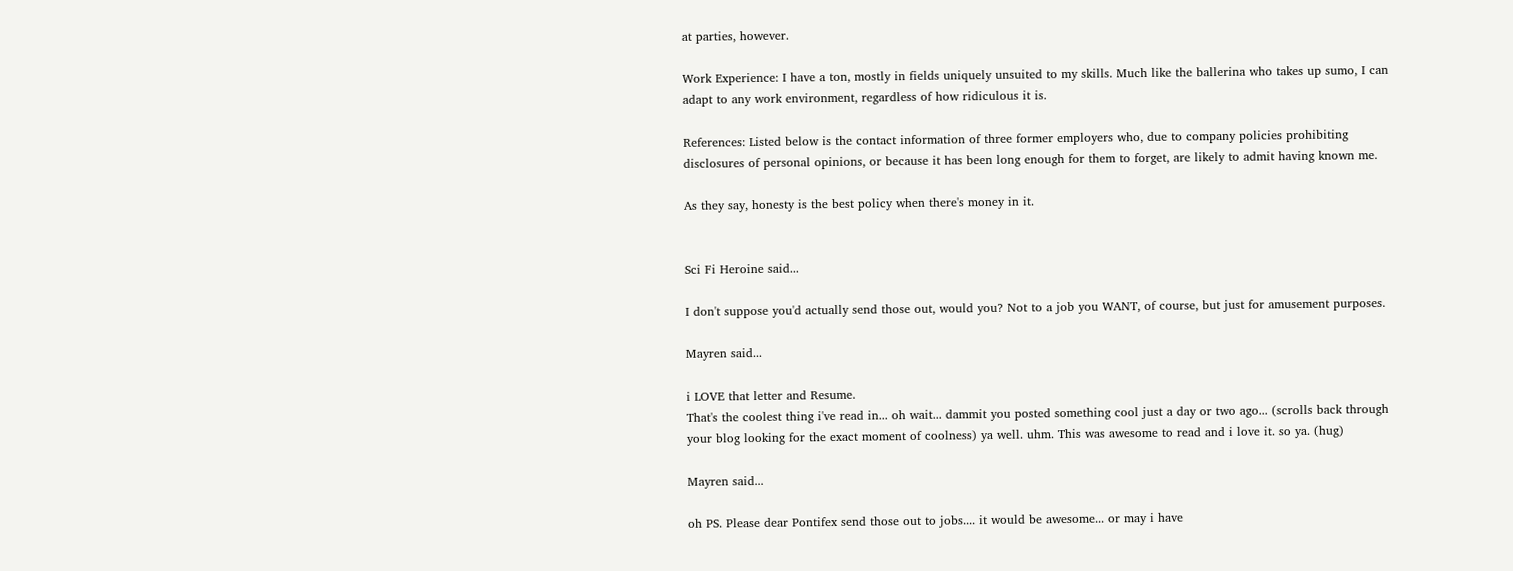at parties, however.

Work Experience: I have a ton, mostly in fields uniquely unsuited to my skills. Much like the ballerina who takes up sumo, I can adapt to any work environment, regardless of how ridiculous it is.

References: Listed below is the contact information of three former employers who, due to company policies prohibiting disclosures of personal opinions, or because it has been long enough for them to forget, are likely to admit having known me.

As they say, honesty is the best policy when there's money in it.


Sci Fi Heroine said...

I don't suppose you'd actually send those out, would you? Not to a job you WANT, of course, but just for amusement purposes.

Mayren said...

i LOVE that letter and Resume.
That's the coolest thing i've read in... oh wait... dammit you posted something cool just a day or two ago... (scrolls back through your blog looking for the exact moment of coolness) ya well. uhm. This was awesome to read and i love it. so ya. (hug)

Mayren said...

oh PS. Please dear Pontifex send those out to jobs.... it would be awesome... or may i have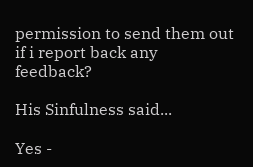permission to send them out if i report back any feedback?

His Sinfulness said...

Yes -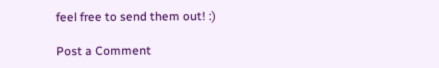feel free to send them out! :)

Post a Comment